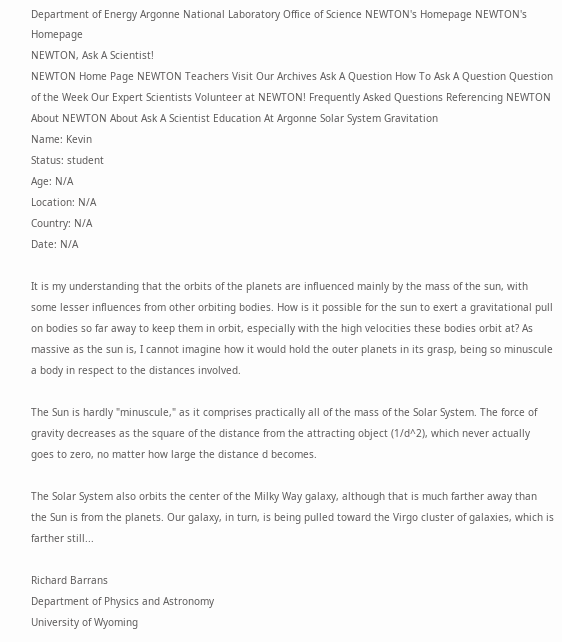Department of Energy Argonne National Laboratory Office of Science NEWTON's Homepage NEWTON's Homepage
NEWTON, Ask A Scientist!
NEWTON Home Page NEWTON Teachers Visit Our Archives Ask A Question How To Ask A Question Question of the Week Our Expert Scientists Volunteer at NEWTON! Frequently Asked Questions Referencing NEWTON About NEWTON About Ask A Scientist Education At Argonne Solar System Gravitation
Name: Kevin
Status: student
Age: N/A
Location: N/A
Country: N/A
Date: N/A

It is my understanding that the orbits of the planets are influenced mainly by the mass of the sun, with some lesser influences from other orbiting bodies. How is it possible for the sun to exert a gravitational pull on bodies so far away to keep them in orbit, especially with the high velocities these bodies orbit at? As massive as the sun is, I cannot imagine how it would hold the outer planets in its grasp, being so minuscule a body in respect to the distances involved.

The Sun is hardly "minuscule," as it comprises practically all of the mass of the Solar System. The force of gravity decreases as the square of the distance from the attracting object (1/d^2), which never actually goes to zero, no matter how large the distance d becomes.

The Solar System also orbits the center of the Milky Way galaxy, although that is much farther away than the Sun is from the planets. Our galaxy, in turn, is being pulled toward the Virgo cluster of galaxies, which is farther still...

Richard Barrans
Department of Physics and Astronomy
University of Wyoming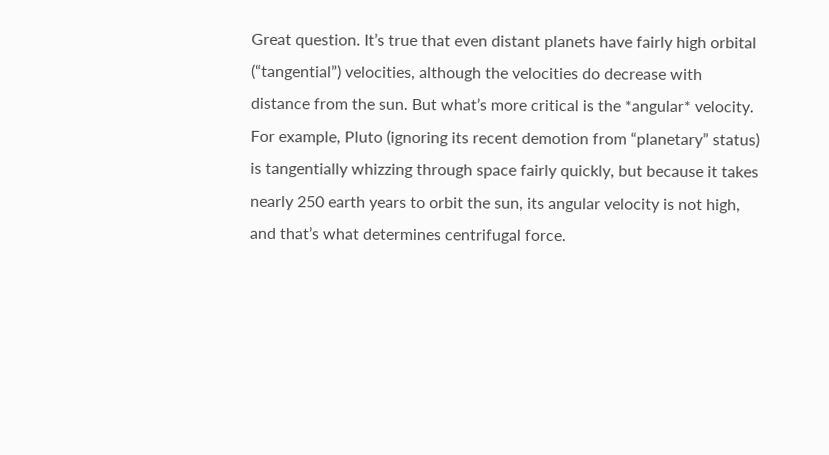Great question. It’s true that even distant planets have fairly high orbital (“tangential”) velocities, although the velocities do decrease with distance from the sun. But what’s more critical is the *angular* velocity. For example, Pluto (ignoring its recent demotion from “planetary” status) is tangentially whizzing through space fairly quickly, but because it takes nearly 250 earth years to orbit the sun, its angular velocity is not high, and that’s what determines centrifugal force.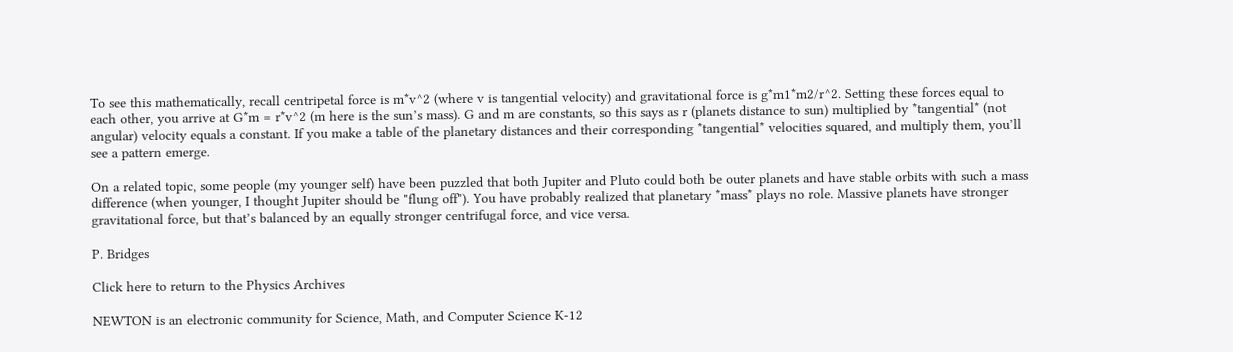To see this mathematically, recall centripetal force is m*v^2 (where v is tangential velocity) and gravitational force is g*m1*m2/r^2. Setting these forces equal to each other, you arrive at G*m = r*v^2 (m here is the sun’s mass). G and m are constants, so this says as r (planets distance to sun) multiplied by *tangential* (not angular) velocity equals a constant. If you make a table of the planetary distances and their corresponding *tangential* velocities squared, and multiply them, you’ll see a pattern emerge.

On a related topic, some people (my younger self) have been puzzled that both Jupiter and Pluto could both be outer planets and have stable orbits with such a mass difference (when younger, I thought Jupiter should be "flung off"). You have probably realized that planetary *mass* plays no role. Massive planets have stronger gravitational force, but that’s balanced by an equally stronger centrifugal force, and vice versa.

P. Bridges

Click here to return to the Physics Archives

NEWTON is an electronic community for Science, Math, and Computer Science K-12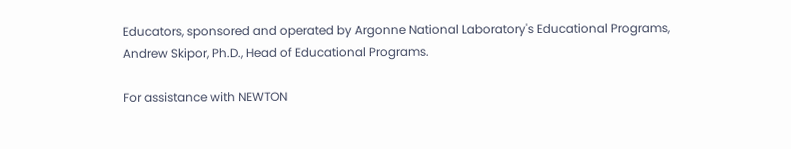Educators, sponsored and operated by Argonne National Laboratory's Educational Programs, Andrew Skipor, Ph.D., Head of Educational Programs.

For assistance with NEWTON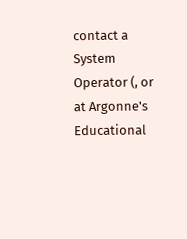contact a System Operator (, or at Argonne's Educational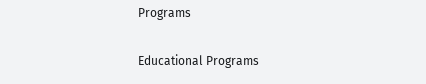Programs

Educational Programs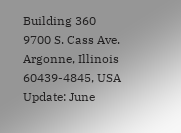Building 360
9700 S. Cass Ave.
Argonne, Illinois
60439-4845, USA
Update: June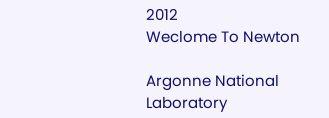2012
Weclome To Newton

Argonne National Laboratory